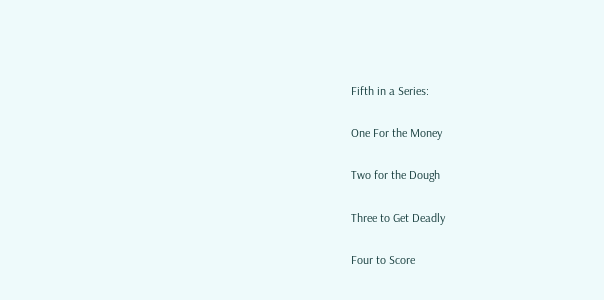Fifth in a Series:

One For the Money

Two for the Dough

Three to Get Deadly

Four to Score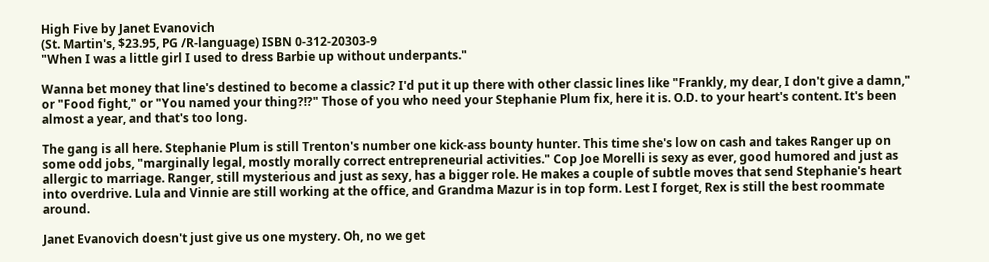High Five by Janet Evanovich
(St. Martin's, $23.95, PG /R-language) ISBN 0-312-20303-9
"When I was a little girl I used to dress Barbie up without underpants."

Wanna bet money that line's destined to become a classic? I'd put it up there with other classic lines like "Frankly, my dear, I don't give a damn," or "Food fight," or "You named your thing?!?" Those of you who need your Stephanie Plum fix, here it is. O.D. to your heart's content. It's been almost a year, and that's too long.

The gang is all here. Stephanie Plum is still Trenton's number one kick-ass bounty hunter. This time she's low on cash and takes Ranger up on some odd jobs, "marginally legal, mostly morally correct entrepreneurial activities." Cop Joe Morelli is sexy as ever, good humored and just as allergic to marriage. Ranger, still mysterious and just as sexy, has a bigger role. He makes a couple of subtle moves that send Stephanie's heart into overdrive. Lula and Vinnie are still working at the office, and Grandma Mazur is in top form. Lest I forget, Rex is still the best roommate around.

Janet Evanovich doesn't just give us one mystery. Oh, no we get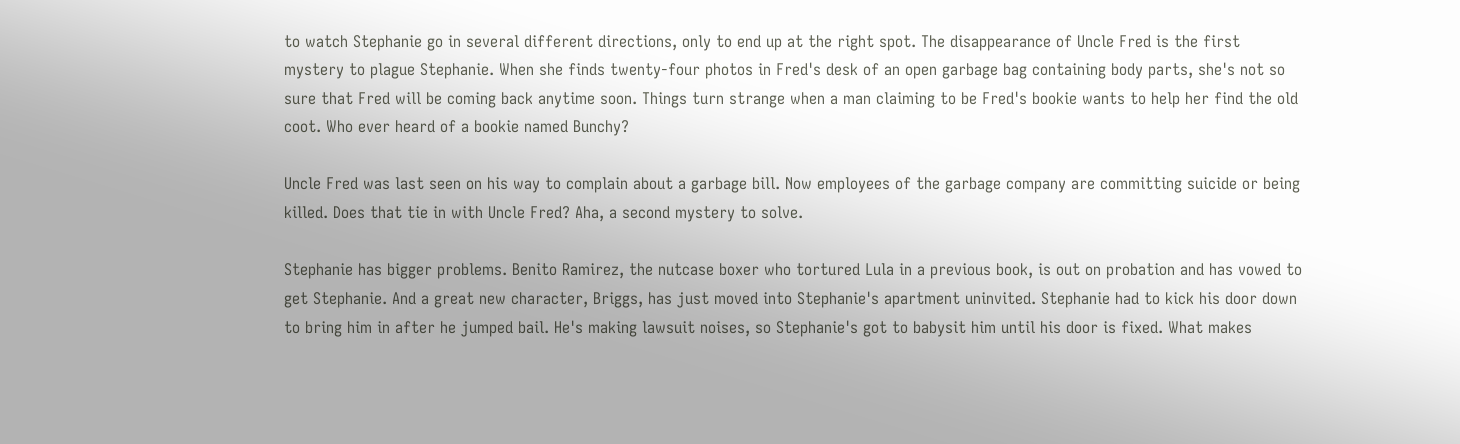to watch Stephanie go in several different directions, only to end up at the right spot. The disappearance of Uncle Fred is the first mystery to plague Stephanie. When she finds twenty-four photos in Fred's desk of an open garbage bag containing body parts, she's not so sure that Fred will be coming back anytime soon. Things turn strange when a man claiming to be Fred's bookie wants to help her find the old coot. Who ever heard of a bookie named Bunchy?

Uncle Fred was last seen on his way to complain about a garbage bill. Now employees of the garbage company are committing suicide or being killed. Does that tie in with Uncle Fred? Aha, a second mystery to solve.

Stephanie has bigger problems. Benito Ramirez, the nutcase boxer who tortured Lula in a previous book, is out on probation and has vowed to get Stephanie. And a great new character, Briggs, has just moved into Stephanie's apartment uninvited. Stephanie had to kick his door down to bring him in after he jumped bail. He's making lawsuit noises, so Stephanie's got to babysit him until his door is fixed. What makes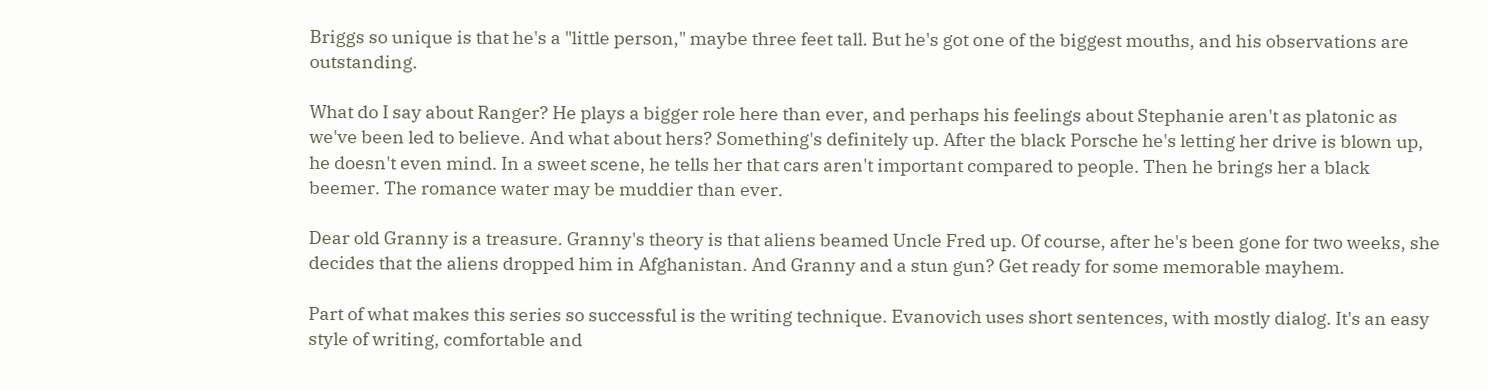Briggs so unique is that he's a "little person," maybe three feet tall. But he's got one of the biggest mouths, and his observations are outstanding.

What do I say about Ranger? He plays a bigger role here than ever, and perhaps his feelings about Stephanie aren't as platonic as we've been led to believe. And what about hers? Something's definitely up. After the black Porsche he's letting her drive is blown up, he doesn't even mind. In a sweet scene, he tells her that cars aren't important compared to people. Then he brings her a black beemer. The romance water may be muddier than ever.

Dear old Granny is a treasure. Granny's theory is that aliens beamed Uncle Fred up. Of course, after he's been gone for two weeks, she decides that the aliens dropped him in Afghanistan. And Granny and a stun gun? Get ready for some memorable mayhem.

Part of what makes this series so successful is the writing technique. Evanovich uses short sentences, with mostly dialog. It's an easy style of writing, comfortable and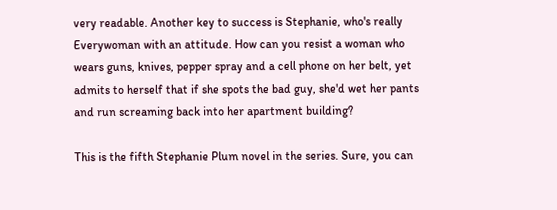very readable. Another key to success is Stephanie, who's really Everywoman with an attitude. How can you resist a woman who wears guns, knives, pepper spray and a cell phone on her belt, yet admits to herself that if she spots the bad guy, she'd wet her pants and run screaming back into her apartment building?

This is the fifth Stephanie Plum novel in the series. Sure, you can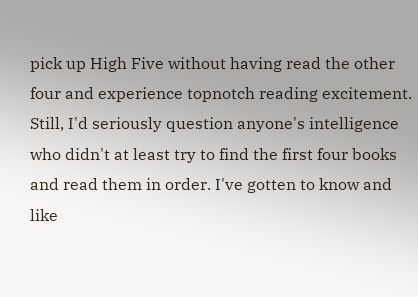pick up High Five without having read the other four and experience topnotch reading excitement. Still, I'd seriously question anyone's intelligence who didn't at least try to find the first four books and read them in order. I've gotten to know and like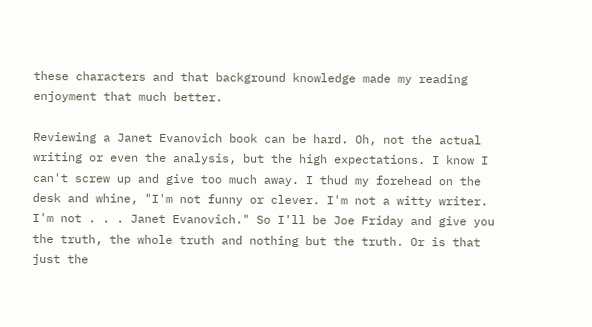these characters and that background knowledge made my reading enjoyment that much better.

Reviewing a Janet Evanovich book can be hard. Oh, not the actual writing or even the analysis, but the high expectations. I know I can't screw up and give too much away. I thud my forehead on the desk and whine, "I'm not funny or clever. I'm not a witty writer. I'm not . . . Janet Evanovich." So I'll be Joe Friday and give you the truth, the whole truth and nothing but the truth. Or is that just the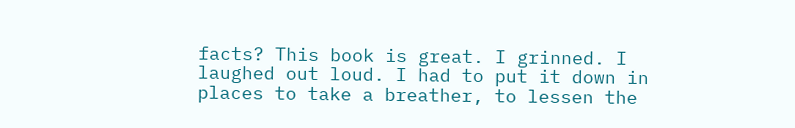facts? This book is great. I grinned. I laughed out loud. I had to put it down in places to take a breather, to lessen the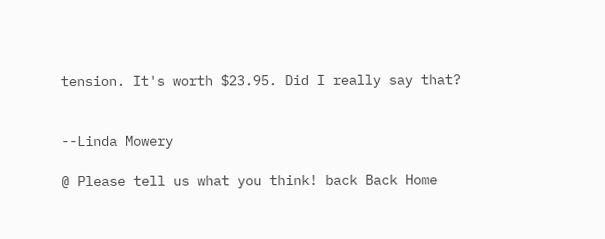tension. It's worth $23.95. Did I really say that?


--Linda Mowery

@ Please tell us what you think! back Back Home